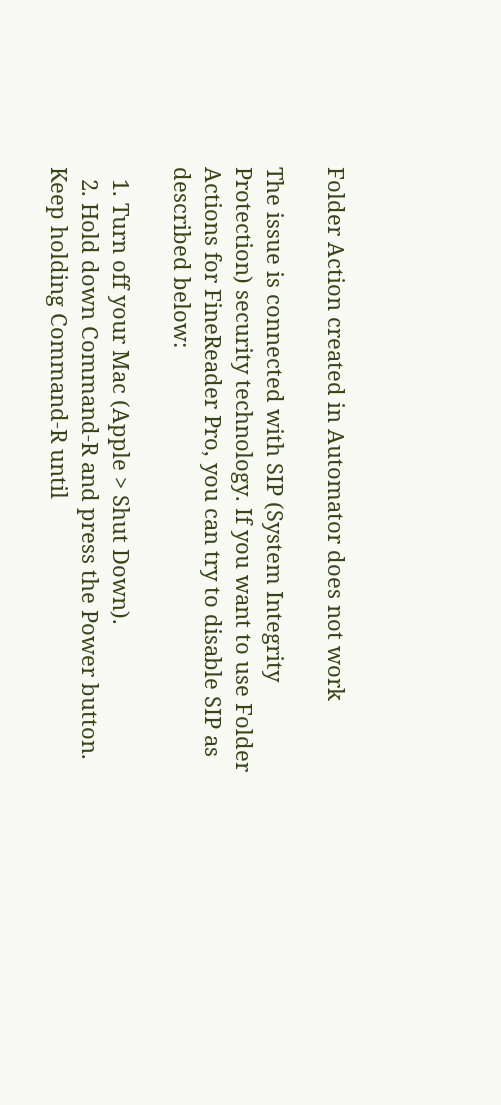Folder Action created in Automator does not work

The issue is connected with SIP (System Integrity Protection) security technology. If you want to use Folder Actions for FineReader Pro, you can try to disable SIP as described below:

  1. Turn off your Mac (Apple > Shut Down).
  2. Hold down Command-R and press the Power button. Keep holding Command-R until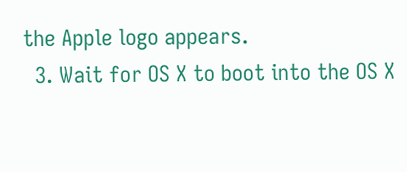the Apple logo appears.
  3. Wait for OS X to boot into the OS X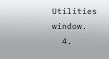Utilities window.
  4.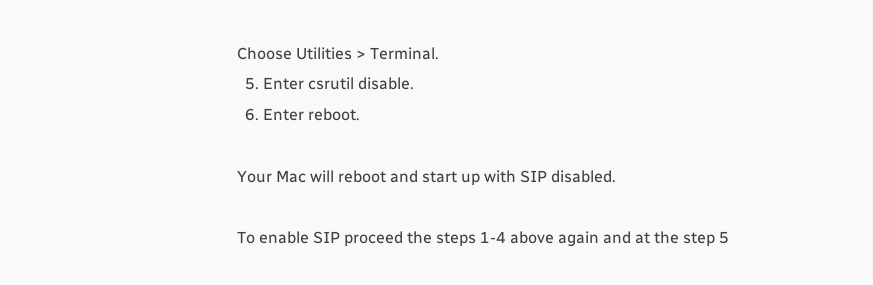Choose Utilities > Terminal.
  5. Enter csrutil disable.
  6. Enter reboot.

Your Mac will reboot and start up with SIP disabled.

To enable SIP proceed the steps 1-4 above again and at the step 5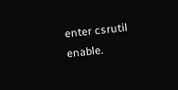enter csrutil enable.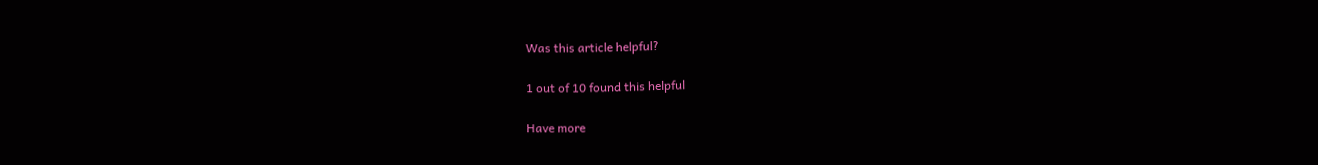Was this article helpful?

1 out of 10 found this helpful

Have more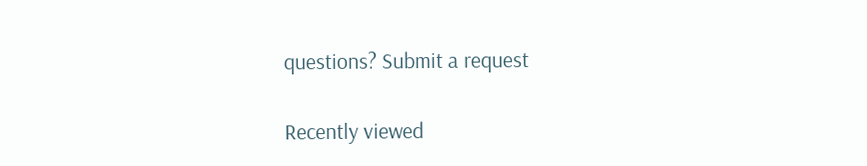questions? Submit a request

Recently viewed